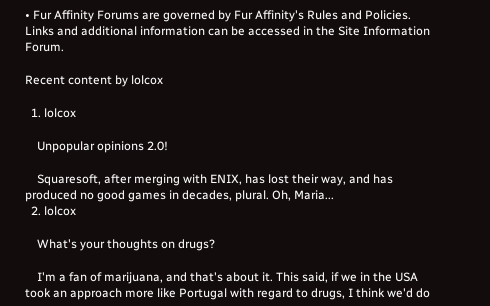• Fur Affinity Forums are governed by Fur Affinity's Rules and Policies. Links and additional information can be accessed in the Site Information Forum.

Recent content by lolcox

  1. lolcox

    Unpopular opinions 2.0!

    Squaresoft, after merging with ENIX, has lost their way, and has produced no good games in decades, plural. Oh, Maria...
  2. lolcox

    What's your thoughts on drugs?

    I'm a fan of marijuana, and that's about it. This said, if we in the USA took an approach more like Portugal with regard to drugs, I think we'd do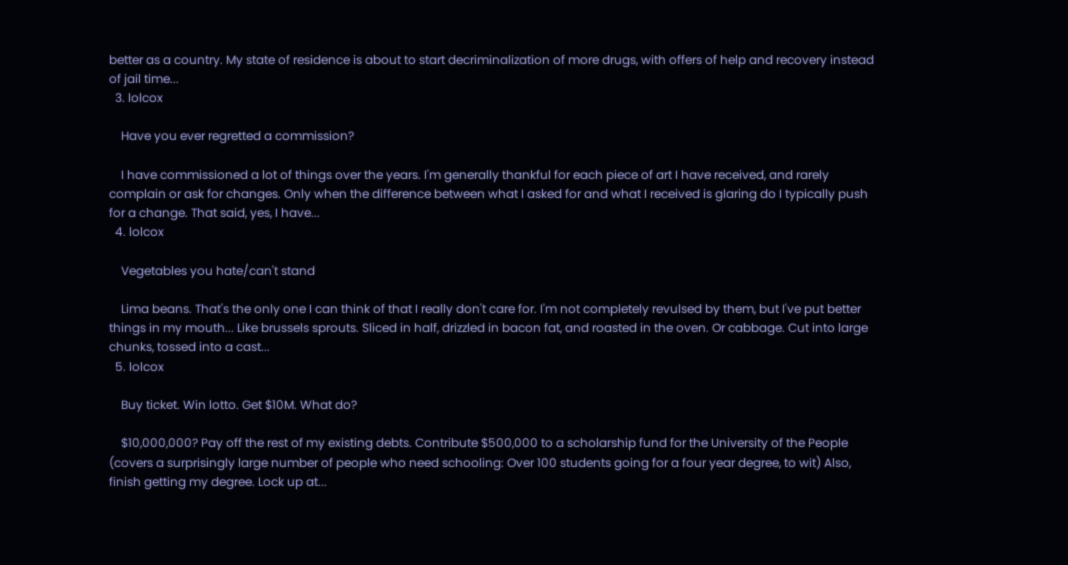better as a country. My state of residence is about to start decriminalization of more drugs, with offers of help and recovery instead of jail time...
  3. lolcox

    Have you ever regretted a commission?

    I have commissioned a lot of things over the years. I'm generally thankful for each piece of art I have received, and rarely complain or ask for changes. Only when the difference between what I asked for and what I received is glaring do I typically push for a change. That said, yes, I have...
  4. lolcox

    Vegetables you hate/can't stand

    Lima beans. That's the only one I can think of that I really don't care for. I'm not completely revulsed by them, but I've put better things in my mouth... Like brussels sprouts. Sliced in half, drizzled in bacon fat, and roasted in the oven. Or cabbage. Cut into large chunks, tossed into a cast...
  5. lolcox

    Buy ticket. Win lotto. Get $10M. What do?

    $10,000,000? Pay off the rest of my existing debts. Contribute $500,000 to a scholarship fund for the University of the People (covers a surprisingly large number of people who need schooling: Over 100 students going for a four year degree, to wit) Also, finish getting my degree. Lock up at...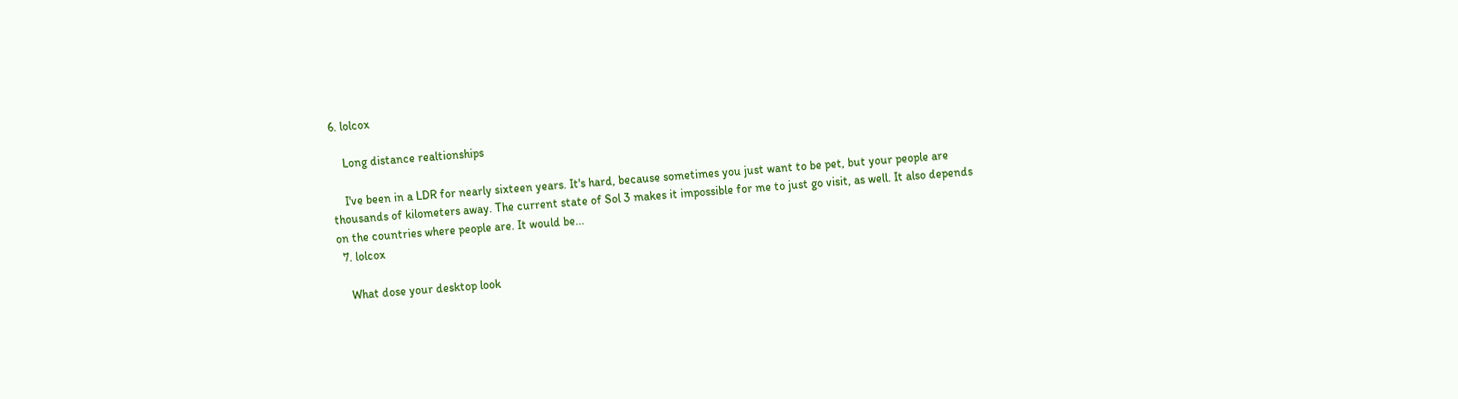6. lolcox

    Long distance realtionships

    I've been in a LDR for nearly sixteen years. It's hard, because sometimes you just want to be pet, but your people are thousands of kilometers away. The current state of Sol 3 makes it impossible for me to just go visit, as well. It also depends on the countries where people are. It would be...
  7. lolcox

    What dose your desktop look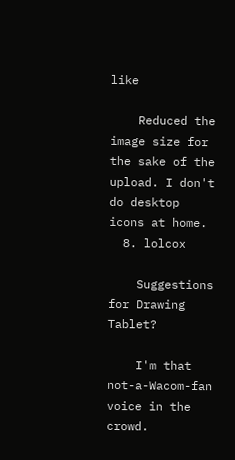like

    Reduced the image size for the sake of the upload. I don't do desktop icons at home.
  8. lolcox

    Suggestions for Drawing Tablet?

    I'm that not-a-Wacom-fan voice in the crowd.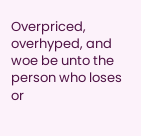Overpriced, overhyped, and woe be unto the person who loses or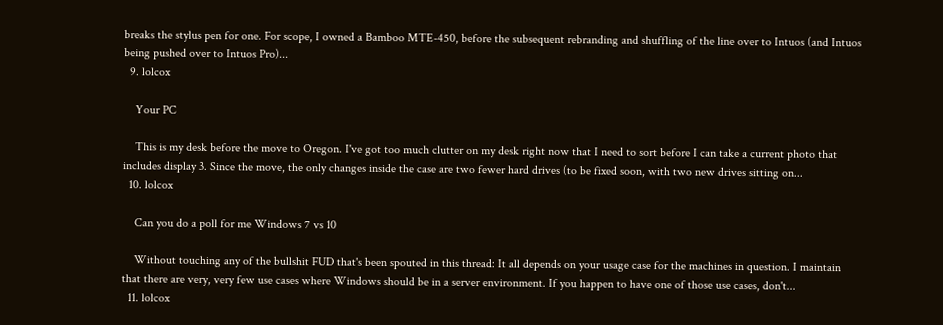breaks the stylus pen for one. For scope, I owned a Bamboo MTE-450, before the subsequent rebranding and shuffling of the line over to Intuos (and Intuos being pushed over to Intuos Pro)...
  9. lolcox

    Your PC

    This is my desk before the move to Oregon. I've got too much clutter on my desk right now that I need to sort before I can take a current photo that includes display 3. Since the move, the only changes inside the case are two fewer hard drives (to be fixed soon, with two new drives sitting on...
  10. lolcox

    Can you do a poll for me Windows 7 vs 10

    Without touching any of the bullshit FUD that's been spouted in this thread: It all depends on your usage case for the machines in question. I maintain that there are very, very few use cases where Windows should be in a server environment. If you happen to have one of those use cases, don't...
  11. lolcox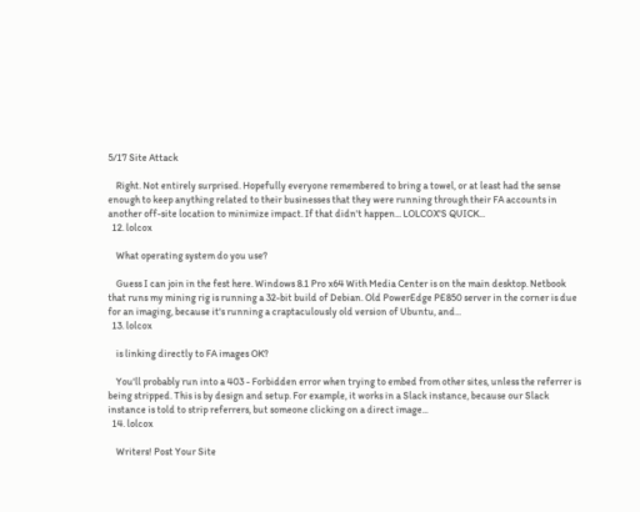5/17 Site Attack

    Right. Not entirely surprised. Hopefully everyone remembered to bring a towel, or at least had the sense enough to keep anything related to their businesses that they were running through their FA accounts in another off-site location to minimize impact. If that didn't happen... LOLCOX'S QUICK...
  12. lolcox

    What operating system do you use?

    Guess I can join in the fest here. Windows 8.1 Pro x64 With Media Center is on the main desktop. Netbook that runs my mining rig is running a 32-bit build of Debian. Old PowerEdge PE850 server in the corner is due for an imaging, because it's running a craptaculously old version of Ubuntu, and...
  13. lolcox

    is linking directly to FA images OK?

    You'll probably run into a 403 - Forbidden error when trying to embed from other sites, unless the referrer is being stripped. This is by design and setup. For example, it works in a Slack instance, because our Slack instance is told to strip referrers, but someone clicking on a direct image...
  14. lolcox

    Writers! Post Your Site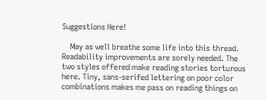Suggestions Here!

    May as well breathe some life into this thread. Readability improvements are sorely needed. The two styles offered make reading stories torturous here. Tiny, sans-serifed lettering on poor color combinations makes me pass on reading things on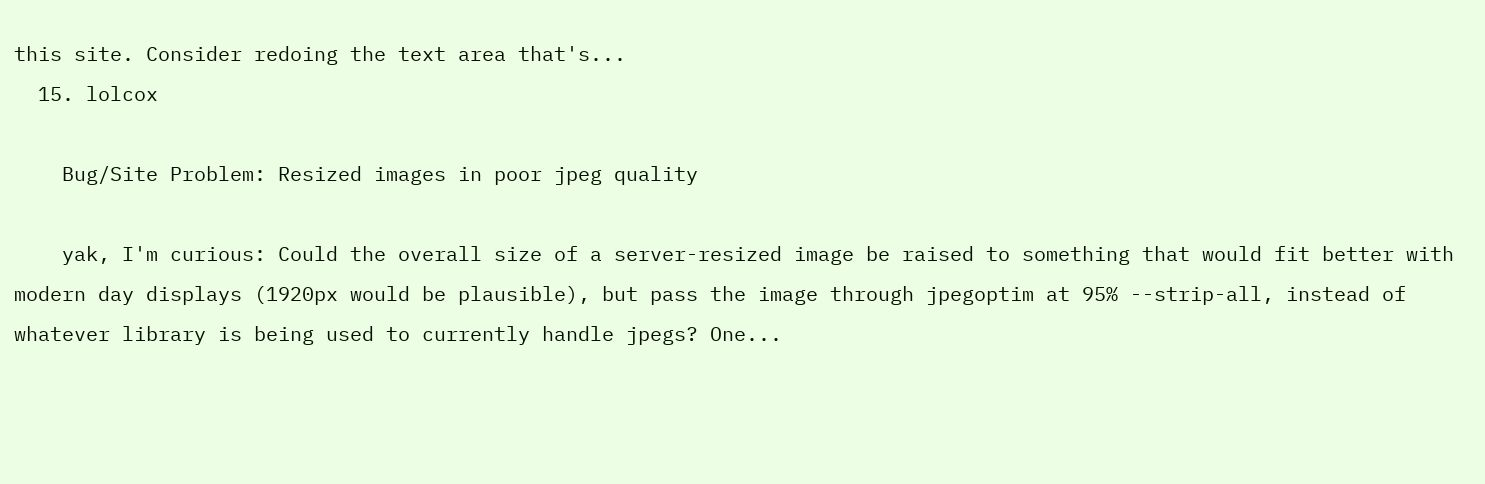this site. Consider redoing the text area that's...
  15. lolcox

    Bug/Site Problem: Resized images in poor jpeg quality

    yak, I'm curious: Could the overall size of a server-resized image be raised to something that would fit better with modern day displays (1920px would be plausible), but pass the image through jpegoptim at 95% --strip-all, instead of whatever library is being used to currently handle jpegs? One...